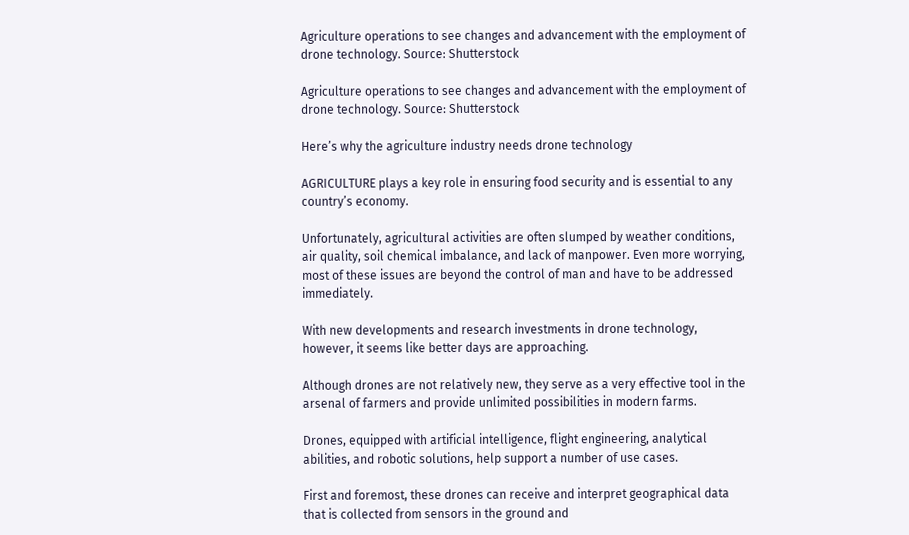Agriculture operations to see changes and advancement with the employment of drone technology. Source: Shutterstock

Agriculture operations to see changes and advancement with the employment of drone technology. Source: Shutterstock

Here’s why the agriculture industry needs drone technology

AGRICULTURE plays a key role in ensuring food security and is essential to any country’s economy.

Unfortunately, agricultural activities are often slumped by weather conditions, air quality, soil chemical imbalance, and lack of manpower. Even more worrying, most of these issues are beyond the control of man and have to be addressed immediately.

With new developments and research investments in drone technology, however, it seems like better days are approaching.

Although drones are not relatively new, they serve as a very effective tool in the arsenal of farmers and provide unlimited possibilities in modern farms.

Drones, equipped with artificial intelligence, flight engineering, analytical abilities, and robotic solutions, help support a number of use cases.

First and foremost, these drones can receive and interpret geographical data that is collected from sensors in the ground and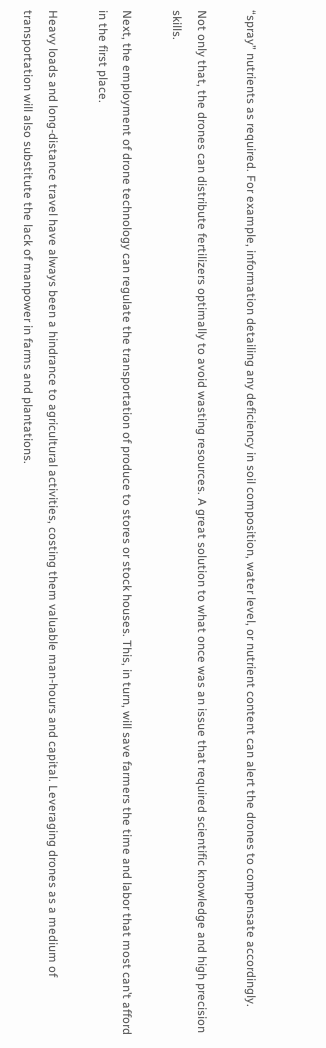“spray” nutrients as required. For example, information detailing any deficiency in soil composition, water level, or nutrient content can alert the drones to compensate accordingly.

Not only that, the drones can distribute fertilizers optimally to avoid wasting resources. A great solution to what once was an issue that required scientific knowledge and high precision skills.

Next, the employment of drone technology can regulate the transportation of produce to stores or stock houses. This, in turn, will save farmers the time and labor that most can’t afford in the first place.

Heavy loads and long-distance travel have always been a hindrance to agricultural activities, costing them valuable man-hours and capital. Leveraging drones as a medium of transportation will also substitute the lack of manpower in farms and plantations.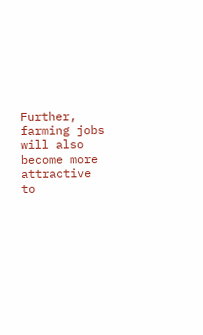Further, farming jobs will also become more attractive to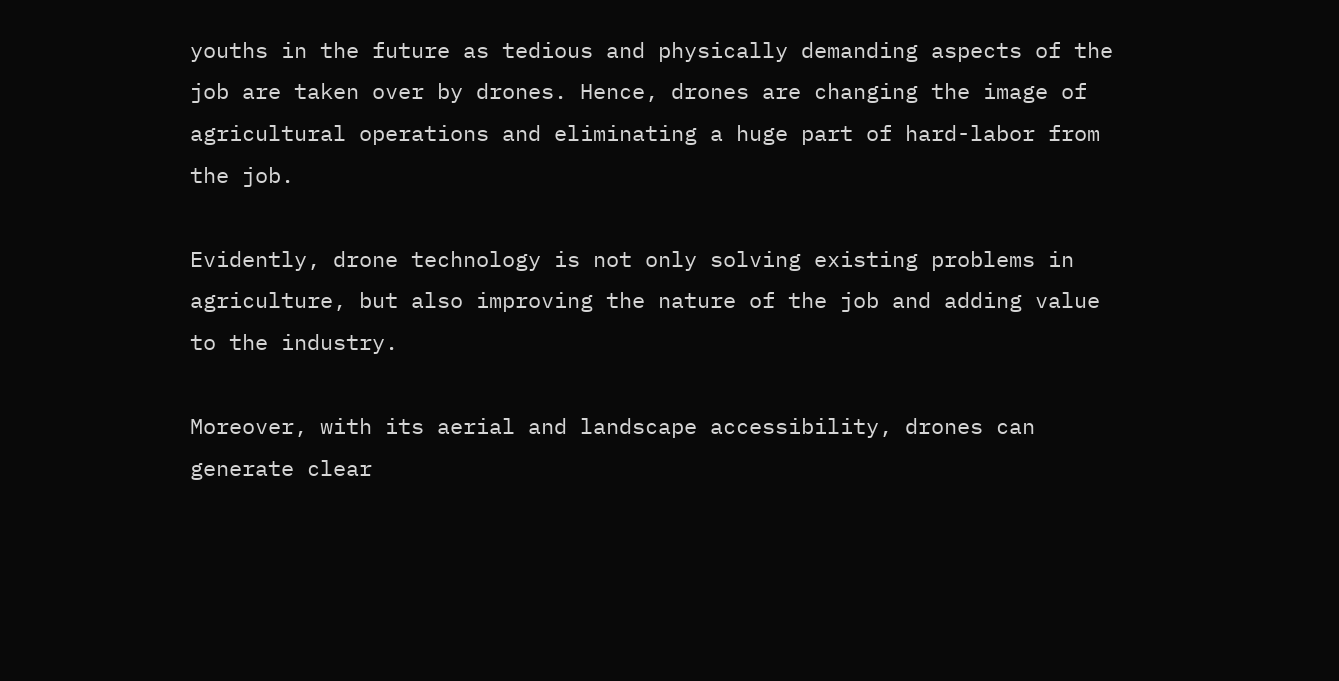youths in the future as tedious and physically demanding aspects of the job are taken over by drones. Hence, drones are changing the image of agricultural operations and eliminating a huge part of hard-labor from the job.

Evidently, drone technology is not only solving existing problems in agriculture, but also improving the nature of the job and adding value to the industry.

Moreover, with its aerial and landscape accessibility, drones can generate clear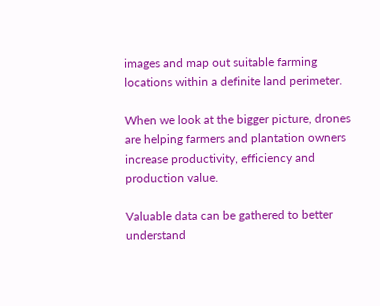images and map out suitable farming locations within a definite land perimeter.

When we look at the bigger picture, drones are helping farmers and plantation owners increase productivity, efficiency and production value.

Valuable data can be gathered to better understand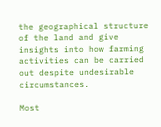the geographical structure of the land and give insights into how farming activities can be carried out despite undesirable circumstances.

Most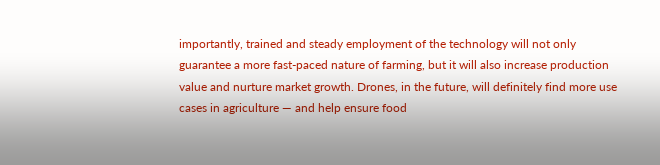importantly, trained and steady employment of the technology will not only guarantee a more fast-paced nature of farming, but it will also increase production value and nurture market growth. Drones, in the future, will definitely find more use cases in agriculture — and help ensure food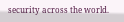security across the world.